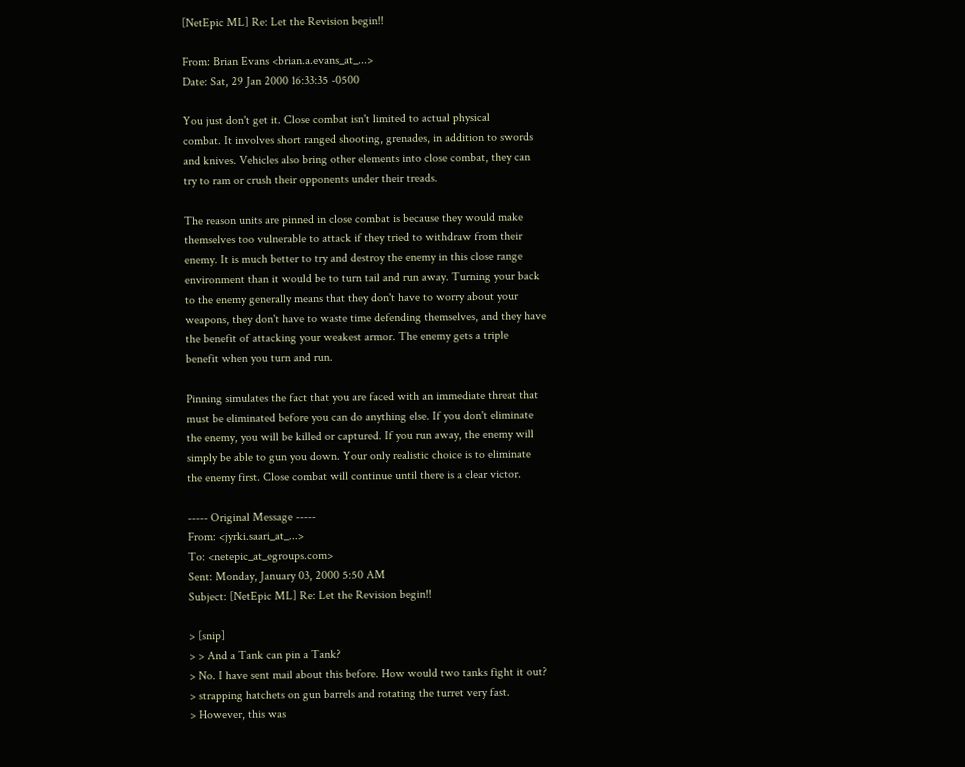[NetEpic ML] Re: Let the Revision begin!!

From: Brian Evans <brian.a.evans_at_...>
Date: Sat, 29 Jan 2000 16:33:35 -0500

You just don't get it. Close combat isn't limited to actual physical
combat. It involves short ranged shooting, grenades, in addition to swords
and knives. Vehicles also bring other elements into close combat, they can
try to ram or crush their opponents under their treads.

The reason units are pinned in close combat is because they would make
themselves too vulnerable to attack if they tried to withdraw from their
enemy. It is much better to try and destroy the enemy in this close range
environment than it would be to turn tail and run away. Turning your back
to the enemy generally means that they don't have to worry about your
weapons, they don't have to waste time defending themselves, and they have
the benefit of attacking your weakest armor. The enemy gets a triple
benefit when you turn and run.

Pinning simulates the fact that you are faced with an immediate threat that
must be eliminated before you can do anything else. If you don't eliminate
the enemy, you will be killed or captured. If you run away, the enemy will
simply be able to gun you down. Your only realistic choice is to eliminate
the enemy first. Close combat will continue until there is a clear victor.

----- Original Message -----
From: <jyrki.saari_at_...>
To: <netepic_at_egroups.com>
Sent: Monday, January 03, 2000 5:50 AM
Subject: [NetEpic ML] Re: Let the Revision begin!!

> [snip]
> > And a Tank can pin a Tank?
> No. I have sent mail about this before. How would two tanks fight it out?
> strapping hatchets on gun barrels and rotating the turret very fast.
> However, this was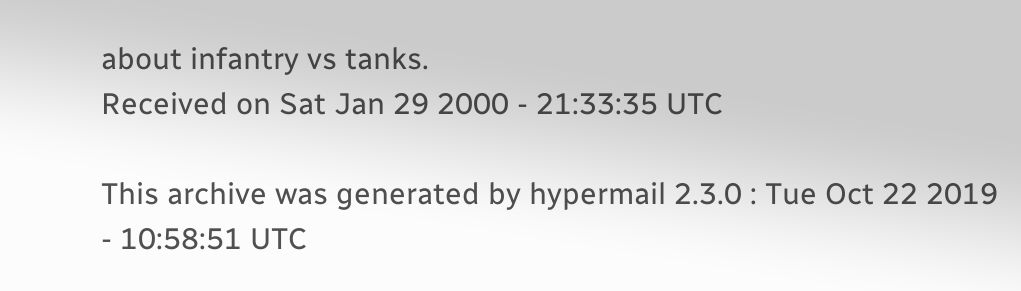about infantry vs tanks.
Received on Sat Jan 29 2000 - 21:33:35 UTC

This archive was generated by hypermail 2.3.0 : Tue Oct 22 2019 - 10:58:51 UTC